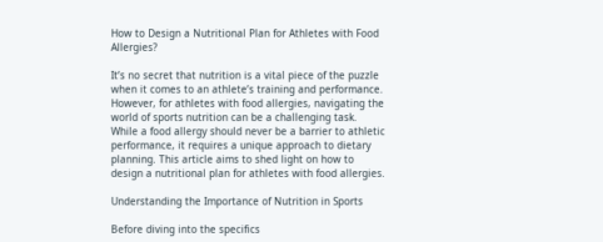How to Design a Nutritional Plan for Athletes with Food Allergies?

It’s no secret that nutrition is a vital piece of the puzzle when it comes to an athlete’s training and performance. However, for athletes with food allergies, navigating the world of sports nutrition can be a challenging task. While a food allergy should never be a barrier to athletic performance, it requires a unique approach to dietary planning. This article aims to shed light on how to design a nutritional plan for athletes with food allergies.

Understanding the Importance of Nutrition in Sports

Before diving into the specifics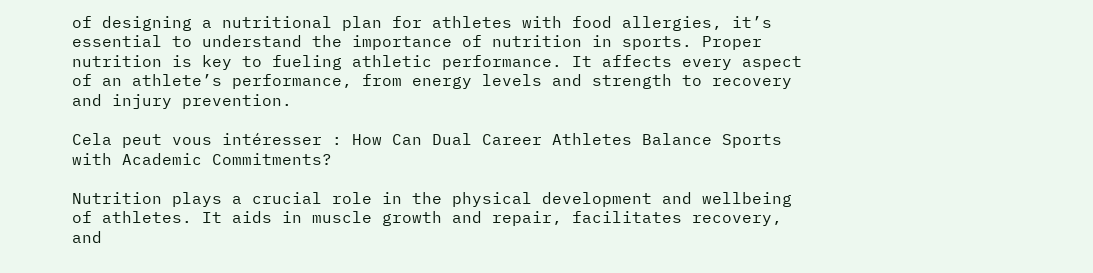of designing a nutritional plan for athletes with food allergies, it’s essential to understand the importance of nutrition in sports. Proper nutrition is key to fueling athletic performance. It affects every aspect of an athlete’s performance, from energy levels and strength to recovery and injury prevention.

Cela peut vous intéresser : How Can Dual Career Athletes Balance Sports with Academic Commitments?

Nutrition plays a crucial role in the physical development and wellbeing of athletes. It aids in muscle growth and repair, facilitates recovery, and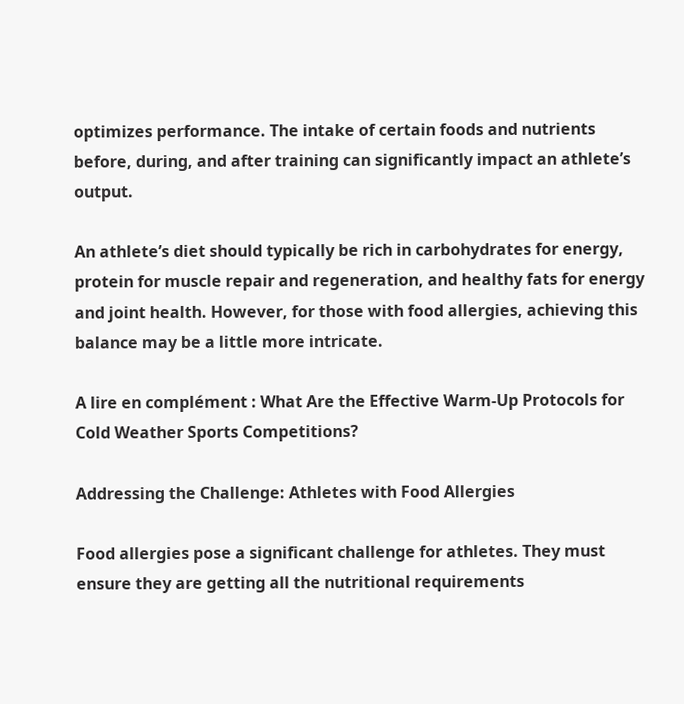optimizes performance. The intake of certain foods and nutrients before, during, and after training can significantly impact an athlete’s output.

An athlete’s diet should typically be rich in carbohydrates for energy, protein for muscle repair and regeneration, and healthy fats for energy and joint health. However, for those with food allergies, achieving this balance may be a little more intricate.

A lire en complément : What Are the Effective Warm-Up Protocols for Cold Weather Sports Competitions?

Addressing the Challenge: Athletes with Food Allergies

Food allergies pose a significant challenge for athletes. They must ensure they are getting all the nutritional requirements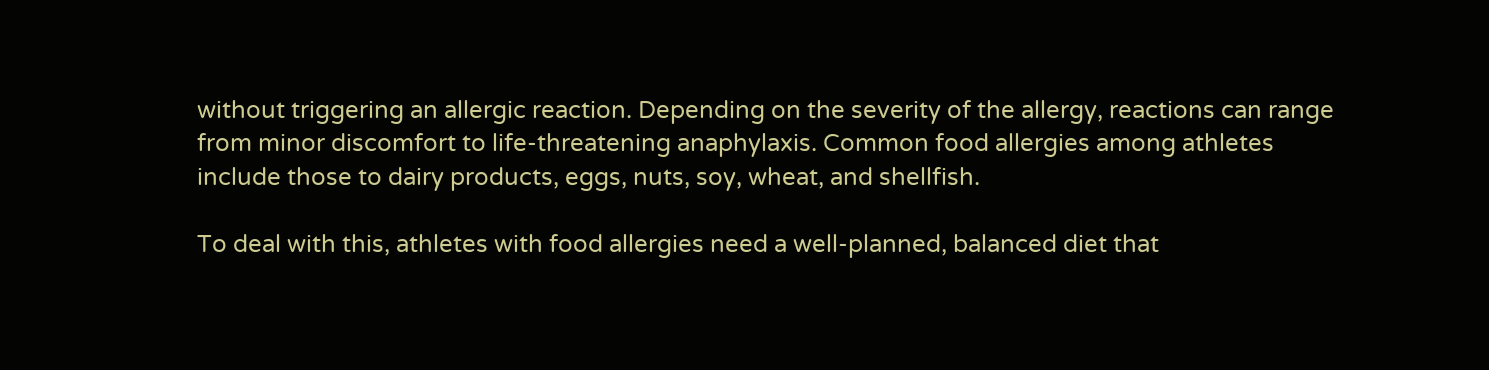without triggering an allergic reaction. Depending on the severity of the allergy, reactions can range from minor discomfort to life-threatening anaphylaxis. Common food allergies among athletes include those to dairy products, eggs, nuts, soy, wheat, and shellfish.

To deal with this, athletes with food allergies need a well-planned, balanced diet that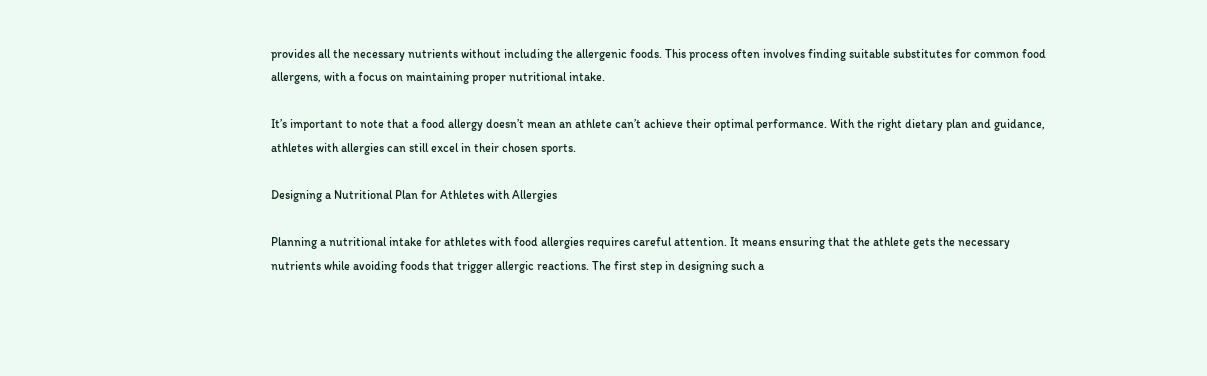provides all the necessary nutrients without including the allergenic foods. This process often involves finding suitable substitutes for common food allergens, with a focus on maintaining proper nutritional intake.

It’s important to note that a food allergy doesn’t mean an athlete can’t achieve their optimal performance. With the right dietary plan and guidance, athletes with allergies can still excel in their chosen sports.

Designing a Nutritional Plan for Athletes with Allergies

Planning a nutritional intake for athletes with food allergies requires careful attention. It means ensuring that the athlete gets the necessary nutrients while avoiding foods that trigger allergic reactions. The first step in designing such a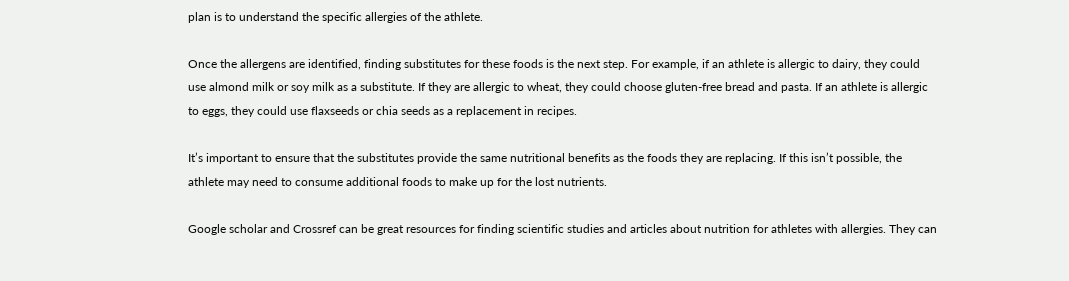plan is to understand the specific allergies of the athlete.

Once the allergens are identified, finding substitutes for these foods is the next step. For example, if an athlete is allergic to dairy, they could use almond milk or soy milk as a substitute. If they are allergic to wheat, they could choose gluten-free bread and pasta. If an athlete is allergic to eggs, they could use flaxseeds or chia seeds as a replacement in recipes.

It’s important to ensure that the substitutes provide the same nutritional benefits as the foods they are replacing. If this isn’t possible, the athlete may need to consume additional foods to make up for the lost nutrients.

Google scholar and Crossref can be great resources for finding scientific studies and articles about nutrition for athletes with allergies. They can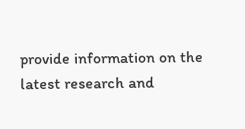provide information on the latest research and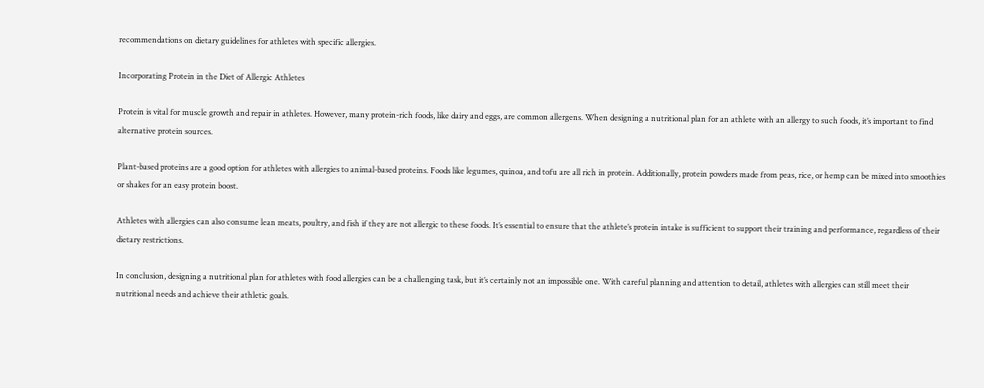recommendations on dietary guidelines for athletes with specific allergies.

Incorporating Protein in the Diet of Allergic Athletes

Protein is vital for muscle growth and repair in athletes. However, many protein-rich foods, like dairy and eggs, are common allergens. When designing a nutritional plan for an athlete with an allergy to such foods, it’s important to find alternative protein sources.

Plant-based proteins are a good option for athletes with allergies to animal-based proteins. Foods like legumes, quinoa, and tofu are all rich in protein. Additionally, protein powders made from peas, rice, or hemp can be mixed into smoothies or shakes for an easy protein boost.

Athletes with allergies can also consume lean meats, poultry, and fish if they are not allergic to these foods. It’s essential to ensure that the athlete’s protein intake is sufficient to support their training and performance, regardless of their dietary restrictions.

In conclusion, designing a nutritional plan for athletes with food allergies can be a challenging task, but it’s certainly not an impossible one. With careful planning and attention to detail, athletes with allergies can still meet their nutritional needs and achieve their athletic goals.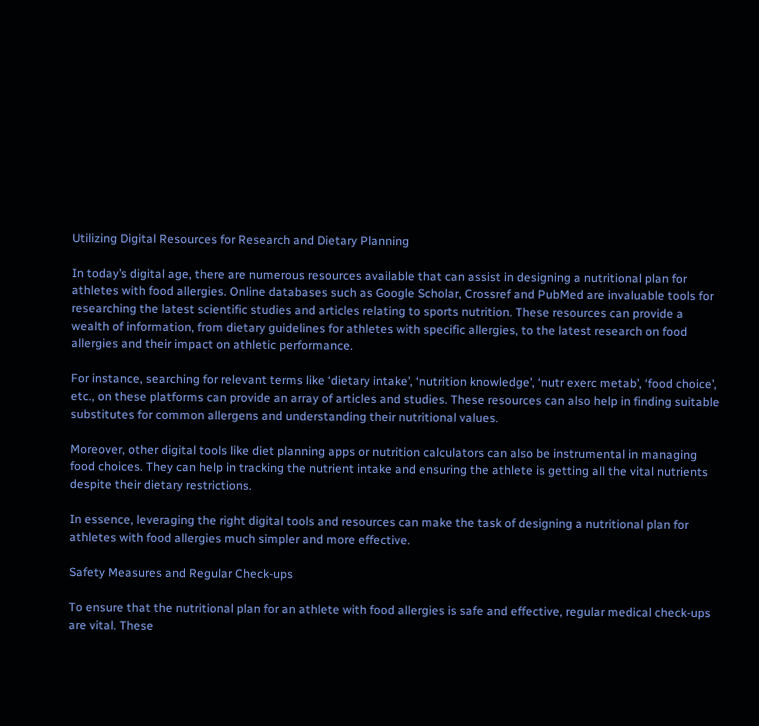Utilizing Digital Resources for Research and Dietary Planning

In today’s digital age, there are numerous resources available that can assist in designing a nutritional plan for athletes with food allergies. Online databases such as Google Scholar, Crossref and PubMed are invaluable tools for researching the latest scientific studies and articles relating to sports nutrition. These resources can provide a wealth of information, from dietary guidelines for athletes with specific allergies, to the latest research on food allergies and their impact on athletic performance.

For instance, searching for relevant terms like ‘dietary intake’, ‘nutrition knowledge’, ‘nutr exerc metab’, ‘food choice’, etc., on these platforms can provide an array of articles and studies. These resources can also help in finding suitable substitutes for common allergens and understanding their nutritional values.

Moreover, other digital tools like diet planning apps or nutrition calculators can also be instrumental in managing food choices. They can help in tracking the nutrient intake and ensuring the athlete is getting all the vital nutrients despite their dietary restrictions.

In essence, leveraging the right digital tools and resources can make the task of designing a nutritional plan for athletes with food allergies much simpler and more effective.

Safety Measures and Regular Check-ups

To ensure that the nutritional plan for an athlete with food allergies is safe and effective, regular medical check-ups are vital. These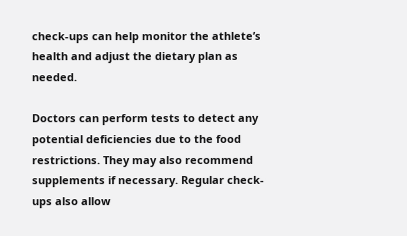check-ups can help monitor the athlete’s health and adjust the dietary plan as needed.

Doctors can perform tests to detect any potential deficiencies due to the food restrictions. They may also recommend supplements if necessary. Regular check-ups also allow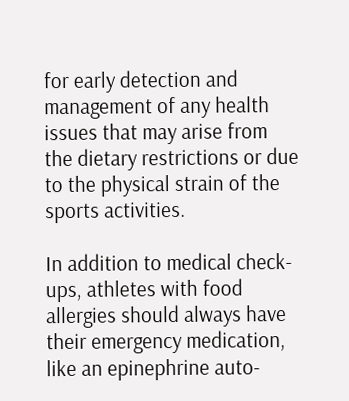for early detection and management of any health issues that may arise from the dietary restrictions or due to the physical strain of the sports activities.

In addition to medical check-ups, athletes with food allergies should always have their emergency medication, like an epinephrine auto-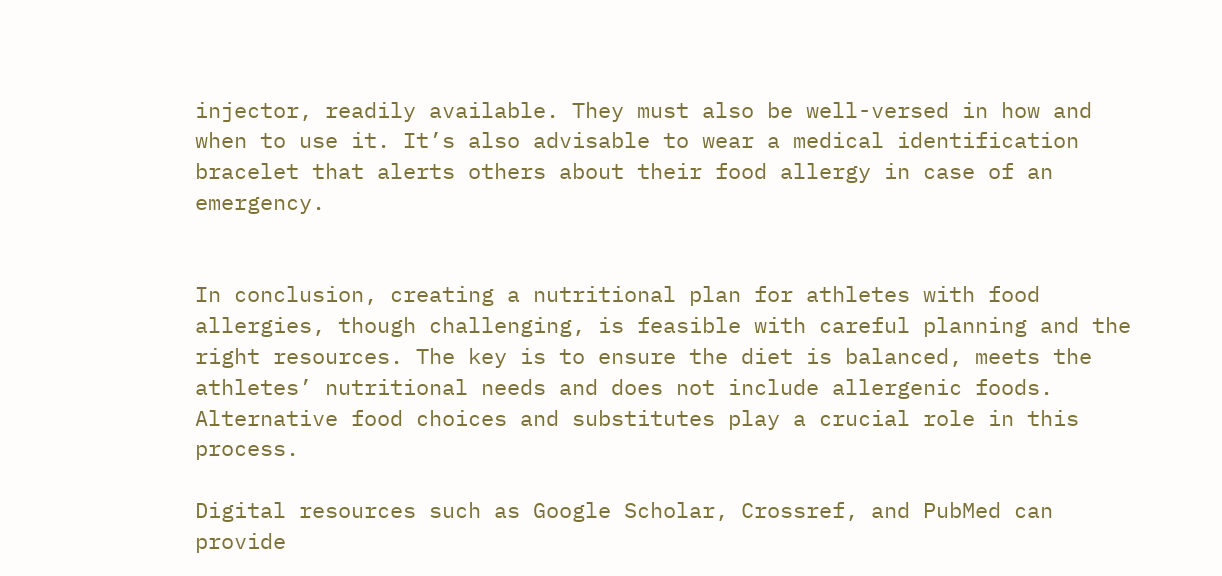injector, readily available. They must also be well-versed in how and when to use it. It’s also advisable to wear a medical identification bracelet that alerts others about their food allergy in case of an emergency.


In conclusion, creating a nutritional plan for athletes with food allergies, though challenging, is feasible with careful planning and the right resources. The key is to ensure the diet is balanced, meets the athletes’ nutritional needs and does not include allergenic foods. Alternative food choices and substitutes play a crucial role in this process.

Digital resources such as Google Scholar, Crossref, and PubMed can provide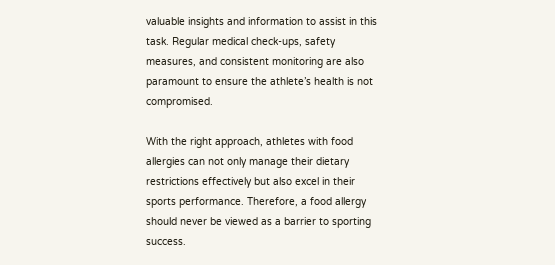valuable insights and information to assist in this task. Regular medical check-ups, safety measures, and consistent monitoring are also paramount to ensure the athlete’s health is not compromised.

With the right approach, athletes with food allergies can not only manage their dietary restrictions effectively but also excel in their sports performance. Therefore, a food allergy should never be viewed as a barrier to sporting success.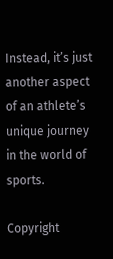Instead, it’s just another aspect of an athlete’s unique journey in the world of sports.

Copyright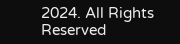2024. All Rights Reserved